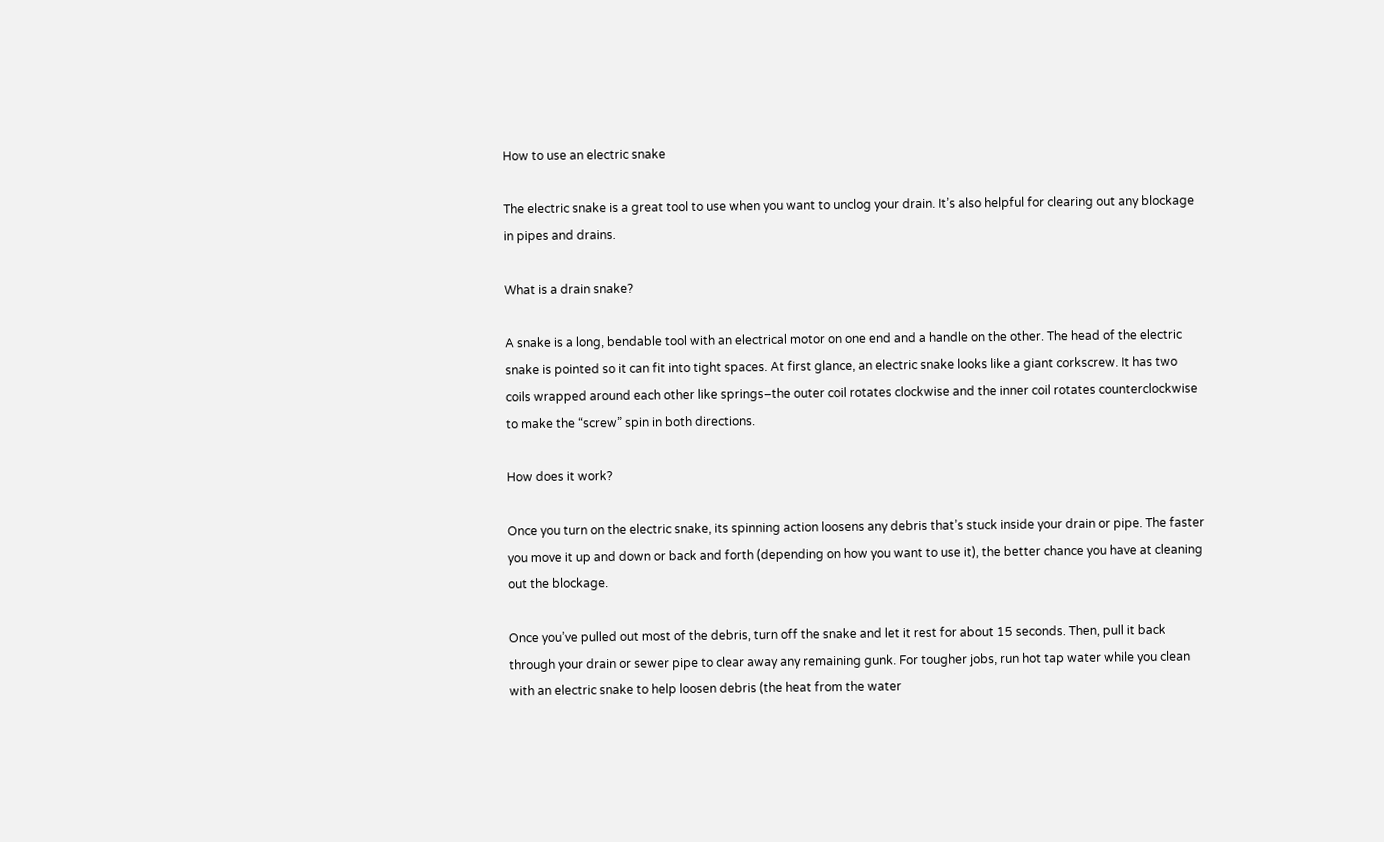How to use an electric snake

The electric snake is a great tool to use when you want to unclog your drain. It’s also helpful for clearing out any blockage in pipes and drains.

What is a drain snake?

A snake is a long, bendable tool with an electrical motor on one end and a handle on the other. The head of the electric snake is pointed so it can fit into tight spaces. At first glance, an electric snake looks like a giant corkscrew. It has two coils wrapped around each other like springs–the outer coil rotates clockwise and the inner coil rotates counterclockwise to make the “screw” spin in both directions.

How does it work?

Once you turn on the electric snake, its spinning action loosens any debris that’s stuck inside your drain or pipe. The faster you move it up and down or back and forth (depending on how you want to use it), the better chance you have at cleaning out the blockage.

Once you’ve pulled out most of the debris, turn off the snake and let it rest for about 15 seconds. Then, pull it back through your drain or sewer pipe to clear away any remaining gunk. For tougher jobs, run hot tap water while you clean with an electric snake to help loosen debris (the heat from the water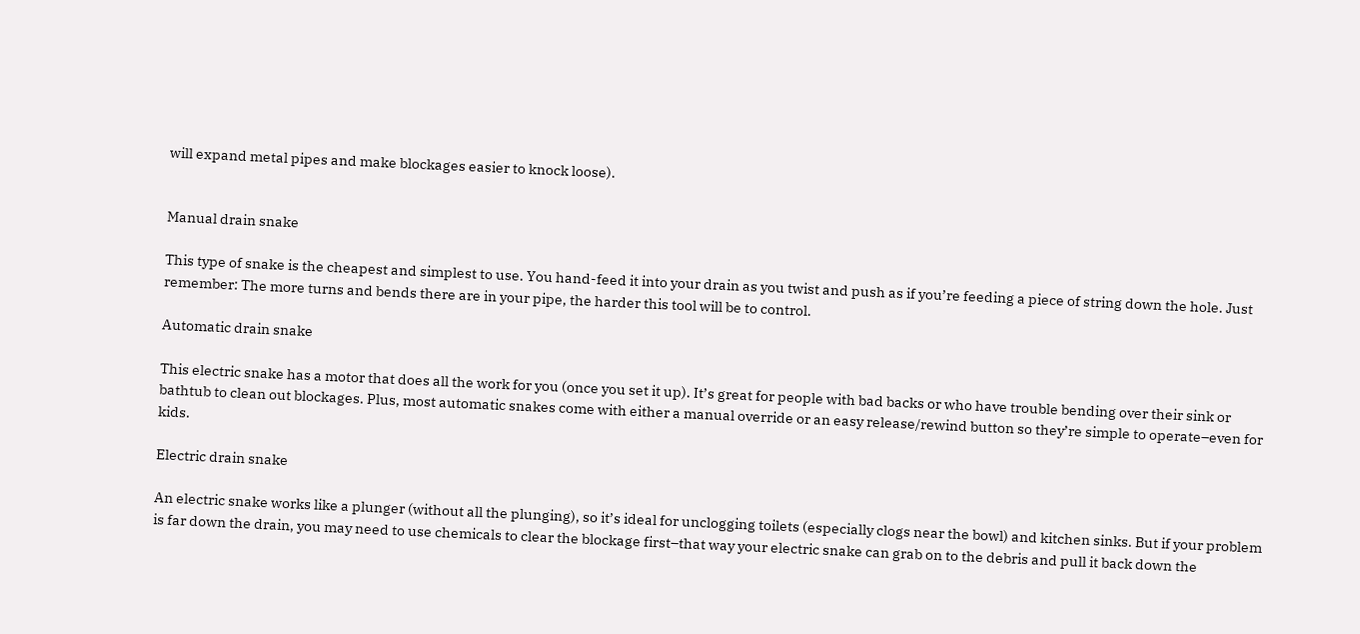will expand metal pipes and make blockages easier to knock loose).


Manual drain snake

This type of snake is the cheapest and simplest to use. You hand-feed it into your drain as you twist and push as if you’re feeding a piece of string down the hole. Just remember: The more turns and bends there are in your pipe, the harder this tool will be to control.

Automatic drain snake

This electric snake has a motor that does all the work for you (once you set it up). It’s great for people with bad backs or who have trouble bending over their sink or bathtub to clean out blockages. Plus, most automatic snakes come with either a manual override or an easy release/rewind button so they’re simple to operate–even for kids.

Electric drain snake

An electric snake works like a plunger (without all the plunging), so it’s ideal for unclogging toilets (especially clogs near the bowl) and kitchen sinks. But if your problem is far down the drain, you may need to use chemicals to clear the blockage first–that way your electric snake can grab on to the debris and pull it back down the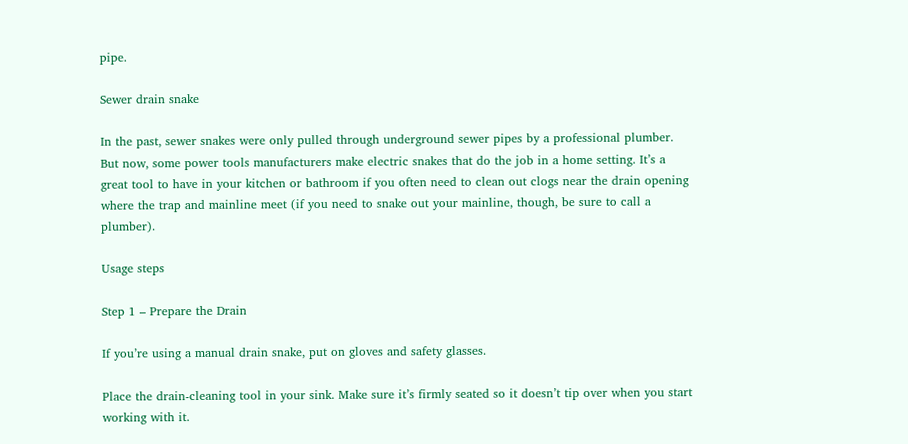pipe.

Sewer drain snake

In the past, sewer snakes were only pulled through underground sewer pipes by a professional plumber. But now, some power tools manufacturers make electric snakes that do the job in a home setting. It’s a great tool to have in your kitchen or bathroom if you often need to clean out clogs near the drain opening where the trap and mainline meet (if you need to snake out your mainline, though, be sure to call a plumber).

Usage steps

Step 1 – Prepare the Drain

If you’re using a manual drain snake, put on gloves and safety glasses.

Place the drain-cleaning tool in your sink. Make sure it’s firmly seated so it doesn’t tip over when you start working with it.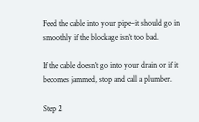Feed the cable into your pipe–it should go in smoothly if the blockage isn’t too bad.

If the cable doesn’t go into your drain or if it becomes jammed, stop and call a plumber.

Step 2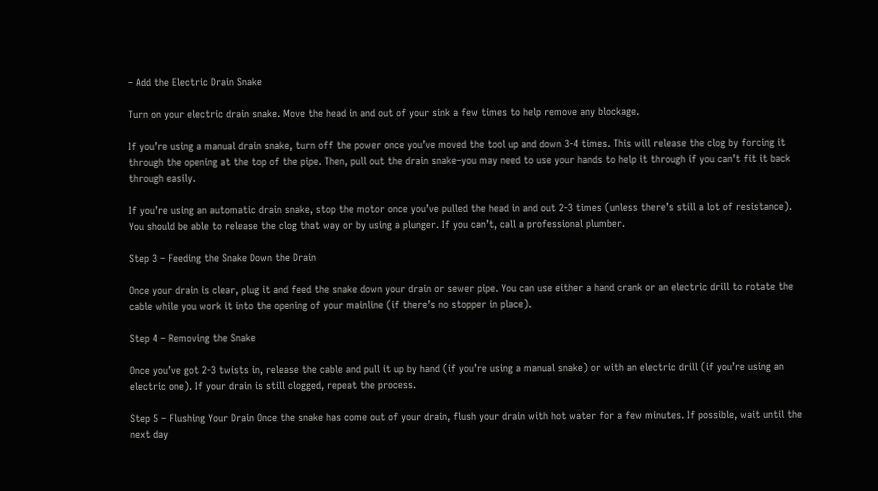– Add the Electric Drain Snake

Turn on your electric drain snake. Move the head in and out of your sink a few times to help remove any blockage.

If you’re using a manual drain snake, turn off the power once you’ve moved the tool up and down 3-4 times. This will release the clog by forcing it through the opening at the top of the pipe. Then, pull out the drain snake–you may need to use your hands to help it through if you can’t fit it back through easily.

If you’re using an automatic drain snake, stop the motor once you’ve pulled the head in and out 2-3 times (unless there’s still a lot of resistance). You should be able to release the clog that way or by using a plunger. If you can’t, call a professional plumber.

Step 3 – Feeding the Snake Down the Drain

Once your drain is clear, plug it and feed the snake down your drain or sewer pipe. You can use either a hand crank or an electric drill to rotate the cable while you work it into the opening of your mainline (if there’s no stopper in place).

Step 4 – Removing the Snake

Once you’ve got 2-3 twists in, release the cable and pull it up by hand (if you’re using a manual snake) or with an electric drill (if you’re using an electric one). If your drain is still clogged, repeat the process.

Step 5 – Flushing Your Drain Once the snake has come out of your drain, flush your drain with hot water for a few minutes. If possible, wait until the next day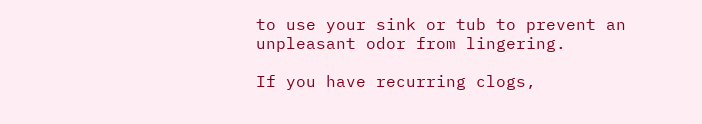to use your sink or tub to prevent an unpleasant odor from lingering.

If you have recurring clogs,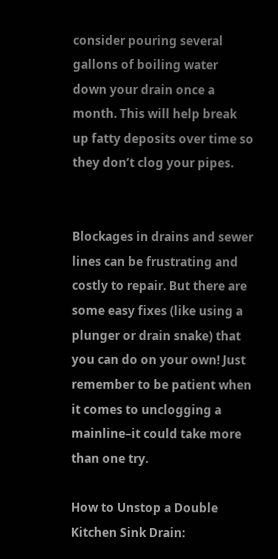consider pouring several gallons of boiling water down your drain once a month. This will help break up fatty deposits over time so they don’t clog your pipes.


Blockages in drains and sewer lines can be frustrating and costly to repair. But there are some easy fixes (like using a plunger or drain snake) that you can do on your own! Just remember to be patient when it comes to unclogging a mainline–it could take more than one try.

How to Unstop a Double Kitchen Sink Drain: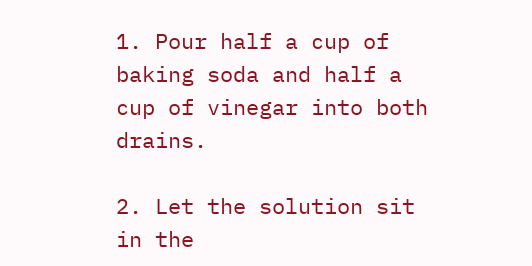1. Pour half a cup of baking soda and half a cup of vinegar into both drains.

2. Let the solution sit in the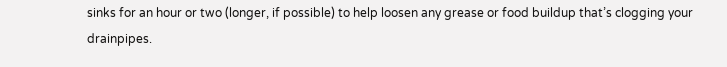sinks for an hour or two (longer, if possible) to help loosen any grease or food buildup that’s clogging your drainpipes.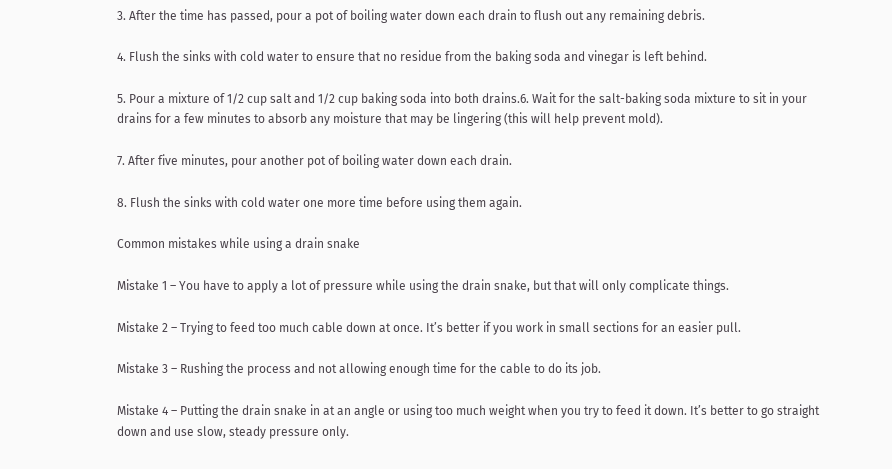3. After the time has passed, pour a pot of boiling water down each drain to flush out any remaining debris.

4. Flush the sinks with cold water to ensure that no residue from the baking soda and vinegar is left behind.

5. Pour a mixture of 1/2 cup salt and 1/2 cup baking soda into both drains.6. Wait for the salt-baking soda mixture to sit in your drains for a few minutes to absorb any moisture that may be lingering (this will help prevent mold).

7. After five minutes, pour another pot of boiling water down each drain.

8. Flush the sinks with cold water one more time before using them again.

Common mistakes while using a drain snake

Mistake 1 – You have to apply a lot of pressure while using the drain snake, but that will only complicate things.

Mistake 2 – Trying to feed too much cable down at once. It’s better if you work in small sections for an easier pull.

Mistake 3 – Rushing the process and not allowing enough time for the cable to do its job.

Mistake 4 – Putting the drain snake in at an angle or using too much weight when you try to feed it down. It’s better to go straight down and use slow, steady pressure only.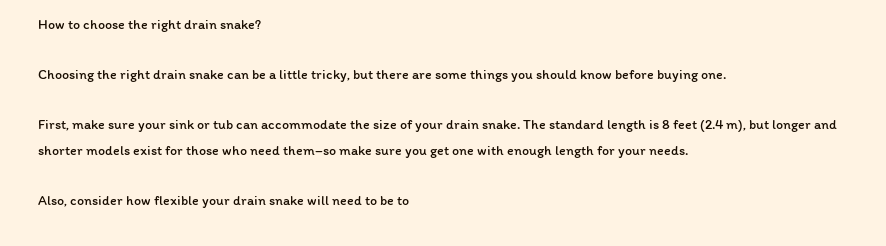How to choose the right drain snake?

Choosing the right drain snake can be a little tricky, but there are some things you should know before buying one.

First, make sure your sink or tub can accommodate the size of your drain snake. The standard length is 8 feet (2.4 m), but longer and shorter models exist for those who need them–so make sure you get one with enough length for your needs.

Also, consider how flexible your drain snake will need to be to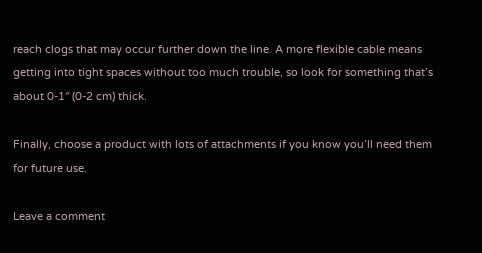reach clogs that may occur further down the line. A more flexible cable means getting into tight spaces without too much trouble, so look for something that’s about 0-1″ (0-2 cm) thick.

Finally, choose a product with lots of attachments if you know you’ll need them for future use.

Leave a comment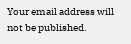Your email address will not be published.